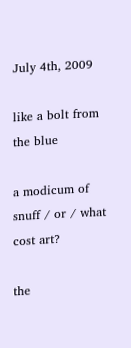July 4th, 2009

like a bolt from the blue

a modicum of snuff / or / what cost art?

the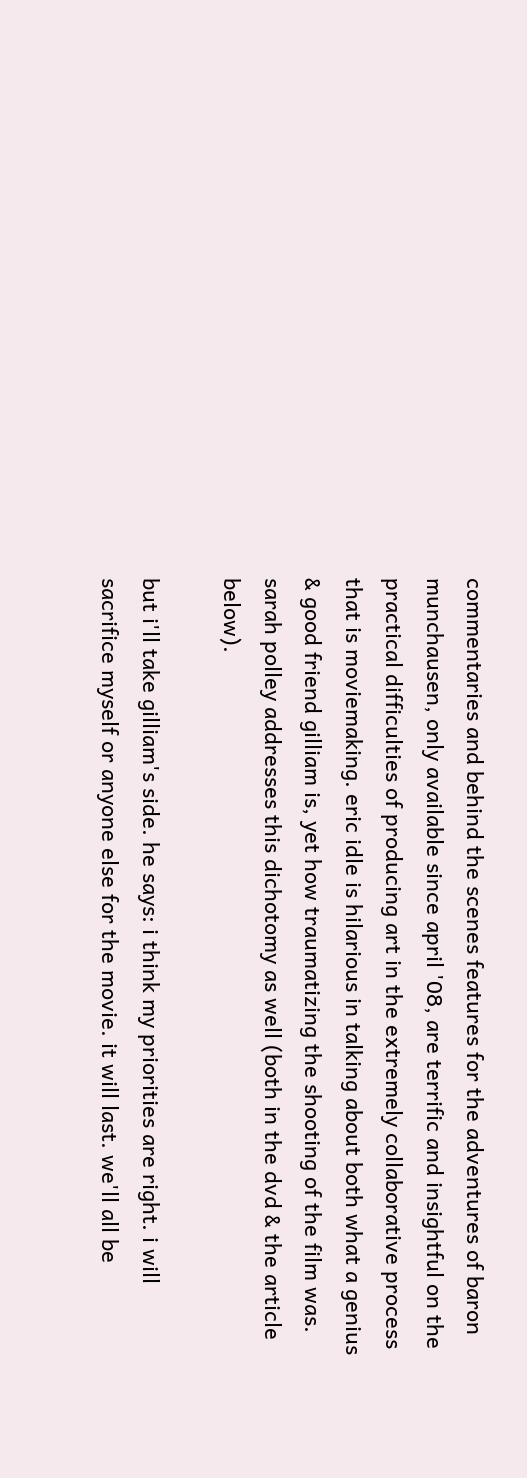commentaries and behind the scenes features for the adventures of baron munchausen, only available since april '08, are terrific and insightful on the practical difficulties of producing art in the extremely collaborative process that is moviemaking. eric idle is hilarious in talking about both what a genius & good friend gilliam is, yet how traumatizing the shooting of the film was. sarah polley addresses this dichotomy as well (both in the dvd & the article below).

but i'll take gilliam's side. he says: i think my priorities are right. i will sacrifice myself or anyone else for the movie. it will last. we'll all be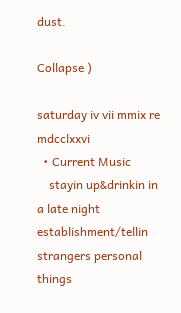dust.

Collapse )

saturday iv vii mmix re mdcclxxvi
  • Current Music
    stayin up&drinkin in a late night establishment/tellin strangers personal things